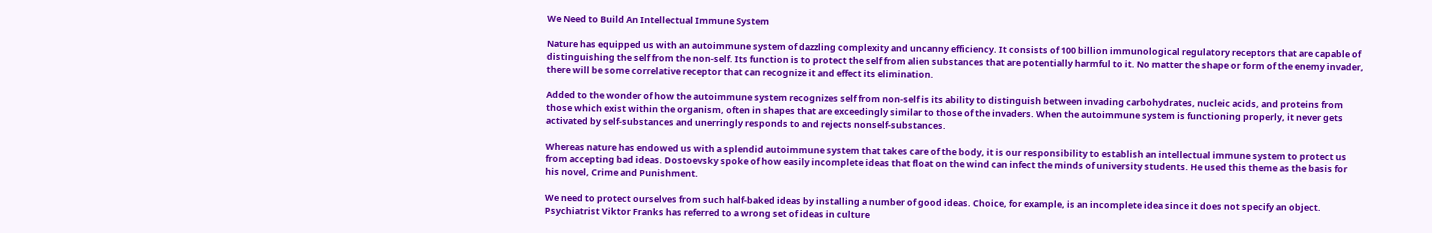We Need to Build An Intellectual Immune System

Nature has equipped us with an autoimmune system of dazzling complexity and uncanny efficiency. It consists of 100 billion immunological regulatory receptors that are capable of distinguishing the self from the non-self. Its function is to protect the self from alien substances that are potentially harmful to it. No matter the shape or form of the enemy invader, there will be some correlative receptor that can recognize it and effect its elimination.

Added to the wonder of how the autoimmune system recognizes self from non-self is its ability to distinguish between invading carbohydrates, nucleic acids, and proteins from those which exist within the organism, often in shapes that are exceedingly similar to those of the invaders. When the autoimmune system is functioning properly, it never gets activated by self-substances and unerringly responds to and rejects nonself-substances.

Whereas nature has endowed us with a splendid autoimmune system that takes care of the body, it is our responsibility to establish an intellectual immune system to protect us from accepting bad ideas. Dostoevsky spoke of how easily incomplete ideas that float on the wind can infect the minds of university students. He used this theme as the basis for his novel, Crime and Punishment.

We need to protect ourselves from such half-baked ideas by installing a number of good ideas. Choice, for example, is an incomplete idea since it does not specify an object. Psychiatrist Viktor Franks has referred to a wrong set of ideas in culture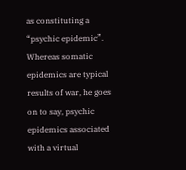as constituting a “psychic epidemic”. Whereas somatic epidemics are typical results of war, he goes on to say, psychic epidemics associated with a virtual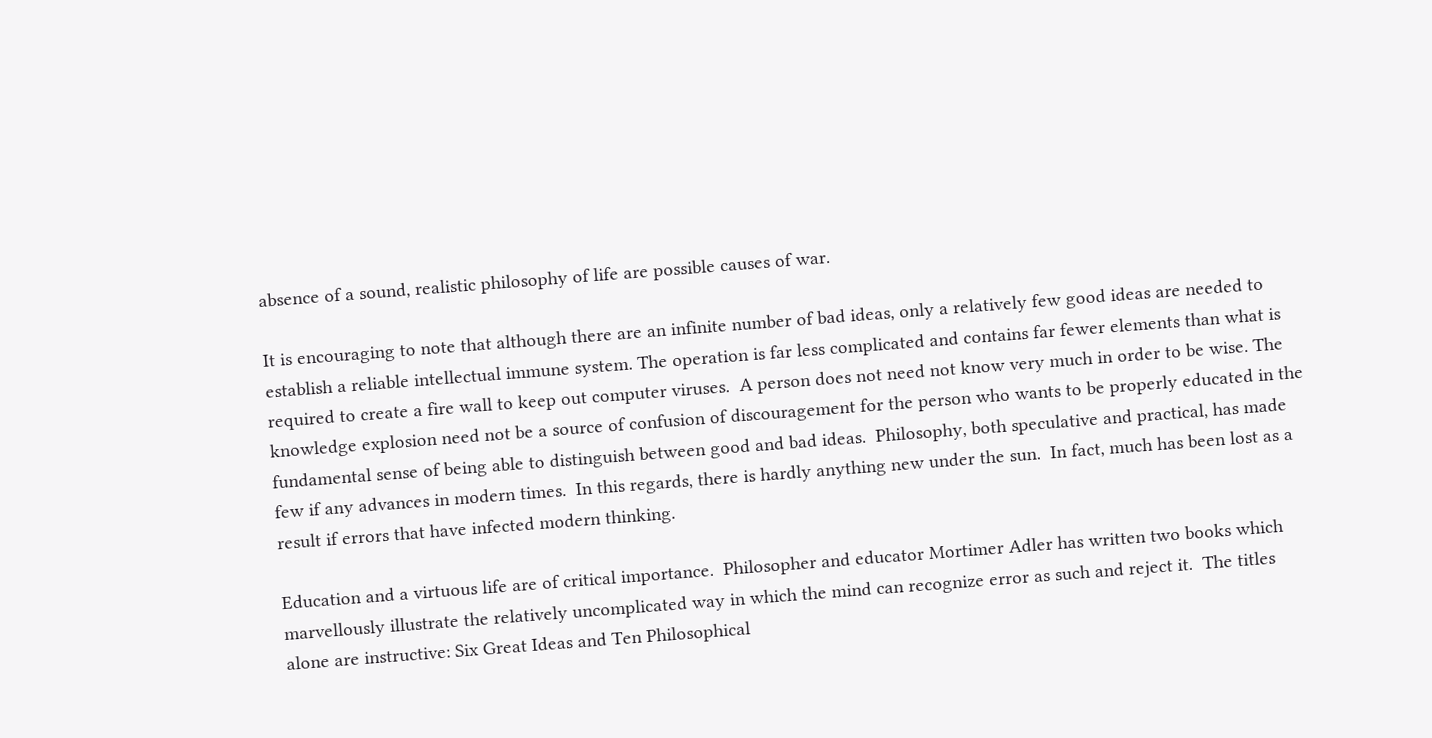absence of a sound, realistic philosophy of life are possible causes of war.

It is encouraging to note that although there are an infinite number of bad ideas, only a relatively few good ideas are needed to establish a reliable intellectual immune system. The operation is far less complicated and contains far fewer elements than what is required to create a fire wall to keep out computer viruses.  A person does not need not know very much in order to be wise. The knowledge explosion need not be a source of confusion of discouragement for the person who wants to be properly educated in the fundamental sense of being able to distinguish between good and bad ideas.  Philosophy, both speculative and practical, has made few if any advances in modern times.  In this regards, there is hardly anything new under the sun.  In fact, much has been lost as a result if errors that have infected modern thinking.

Education and a virtuous life are of critical importance.  Philosopher and educator Mortimer Adler has written two books which marvellously illustrate the relatively uncomplicated way in which the mind can recognize error as such and reject it.  The titles alone are instructive: Six Great Ideas and Ten Philosophical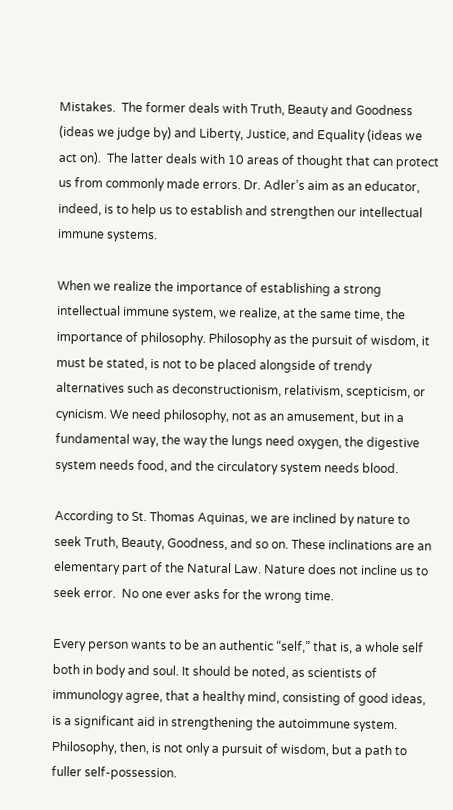Mistakes.  The former deals with Truth, Beauty and Goodness (ideas we judge by) and Liberty, Justice, and Equality (ideas we act on).  The latter deals with 10 areas of thought that can protect us from commonly made errors. Dr. Adler’s aim as an educator, indeed, is to help us to establish and strengthen our intellectual immune systems.

When we realize the importance of establishing a strong intellectual immune system, we realize, at the same time, the importance of philosophy. Philosophy as the pursuit of wisdom, it must be stated, is not to be placed alongside of trendy alternatives such as deconstructionism, relativism, scepticism, or cynicism. We need philosophy, not as an amusement, but in a fundamental way, the way the lungs need oxygen, the digestive system needs food, and the circulatory system needs blood.

According to St. Thomas Aquinas, we are inclined by nature to seek Truth, Beauty, Goodness, and so on. These inclinations are an elementary part of the Natural Law. Nature does not incline us to seek error.  No one ever asks for the wrong time.

Every person wants to be an authentic “self,” that is, a whole self both in body and soul. It should be noted, as scientists of immunology agree, that a healthy mind, consisting of good ideas, is a significant aid in strengthening the autoimmune system. Philosophy, then, is not only a pursuit of wisdom, but a path to fuller self-possession.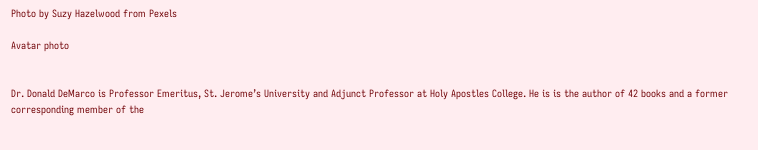Photo by Suzy Hazelwood from Pexels

Avatar photo


Dr. Donald DeMarco is Professor Emeritus, St. Jerome’s University and Adjunct Professor at Holy Apostles College. He is is the author of 42 books and a former corresponding member of the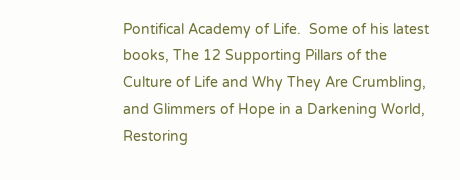Pontifical Academy of Life.  Some of his latest books, The 12 Supporting Pillars of the Culture of Life and Why They Are Crumbling, and Glimmers of Hope in a Darkening World, Restoring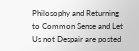Philosophy and Returning to Common Sense and Let Us not Despair are posted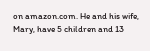on amazon.com. He and his wife, Mary, have 5 children and 13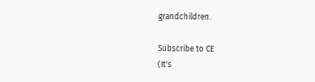grandchildren.

Subscribe to CE
(It's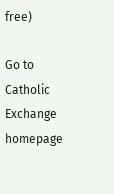free)

Go to Catholic Exchange homepage